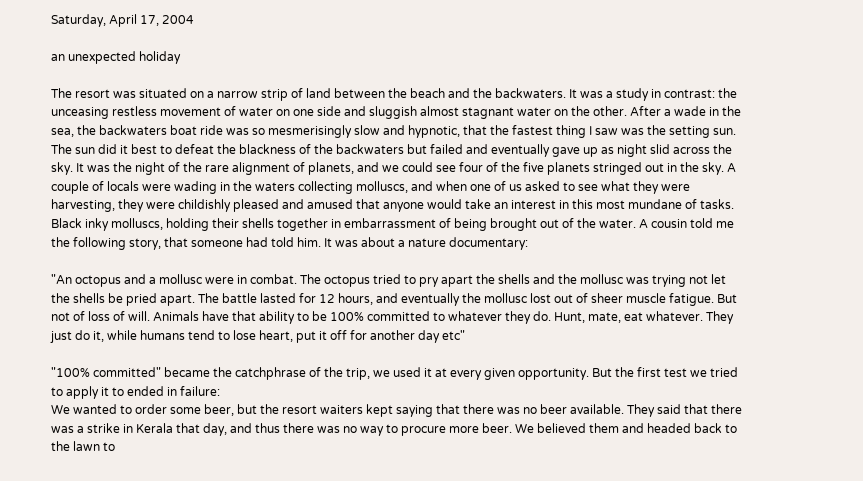Saturday, April 17, 2004

an unexpected holiday

The resort was situated on a narrow strip of land between the beach and the backwaters. It was a study in contrast: the unceasing restless movement of water on one side and sluggish almost stagnant water on the other. After a wade in the sea, the backwaters boat ride was so mesmerisingly slow and hypnotic, that the fastest thing I saw was the setting sun. The sun did it best to defeat the blackness of the backwaters but failed and eventually gave up as night slid across the sky. It was the night of the rare alignment of planets, and we could see four of the five planets stringed out in the sky. A couple of locals were wading in the waters collecting molluscs, and when one of us asked to see what they were harvesting, they were childishly pleased and amused that anyone would take an interest in this most mundane of tasks. Black inky molluscs, holding their shells together in embarrassment of being brought out of the water. A cousin told me the following story, that someone had told him. It was about a nature documentary:

"An octopus and a mollusc were in combat. The octopus tried to pry apart the shells and the mollusc was trying not let the shells be pried apart. The battle lasted for 12 hours, and eventually the mollusc lost out of sheer muscle fatigue. But not of loss of will. Animals have that ability to be 100% committed to whatever they do. Hunt, mate, eat whatever. They just do it, while humans tend to lose heart, put it off for another day etc"

"100% committed" became the catchphrase of the trip, we used it at every given opportunity. But the first test we tried to apply it to ended in failure:
We wanted to order some beer, but the resort waiters kept saying that there was no beer available. They said that there was a strike in Kerala that day, and thus there was no way to procure more beer. We believed them and headed back to the lawn to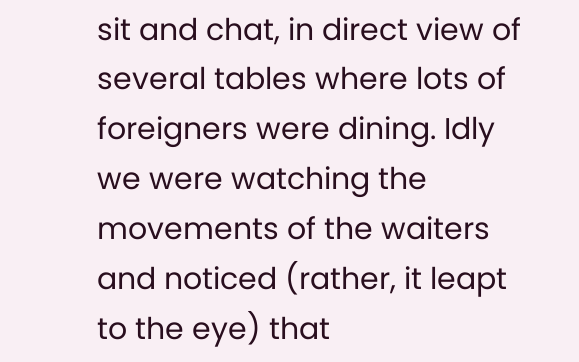sit and chat, in direct view of several tables where lots of foreigners were dining. Idly we were watching the movements of the waiters and noticed (rather, it leapt to the eye) that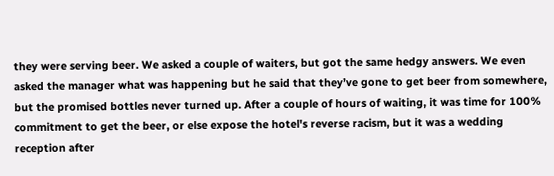they were serving beer. We asked a couple of waiters, but got the same hedgy answers. We even asked the manager what was happening but he said that they’ve gone to get beer from somewhere, but the promised bottles never turned up. After a couple of hours of waiting, it was time for 100% commitment to get the beer, or else expose the hotel's reverse racism, but it was a wedding reception after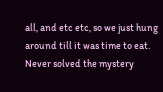all, and etc etc, so we just hung around till it was time to eat. Never solved the mystery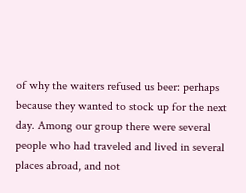of why the waiters refused us beer: perhaps because they wanted to stock up for the next day. Among our group there were several people who had traveled and lived in several places abroad, and not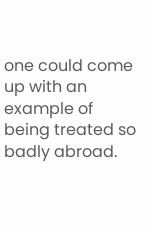one could come up with an example of being treated so badly abroad.